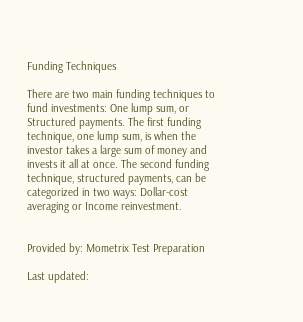Funding Techniques

There are two main funding techniques to fund investments: One lump sum, or Structured payments. The first funding technique, one lump sum, is when the investor takes a large sum of money and invests it all at once. The second funding technique, structured payments, can be categorized in two ways: Dollar-cost averaging or Income reinvestment.


Provided by: Mometrix Test Preparation

Last updated: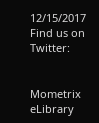12/15/2017
Find us on Twitter:


Mometrix eLibrary